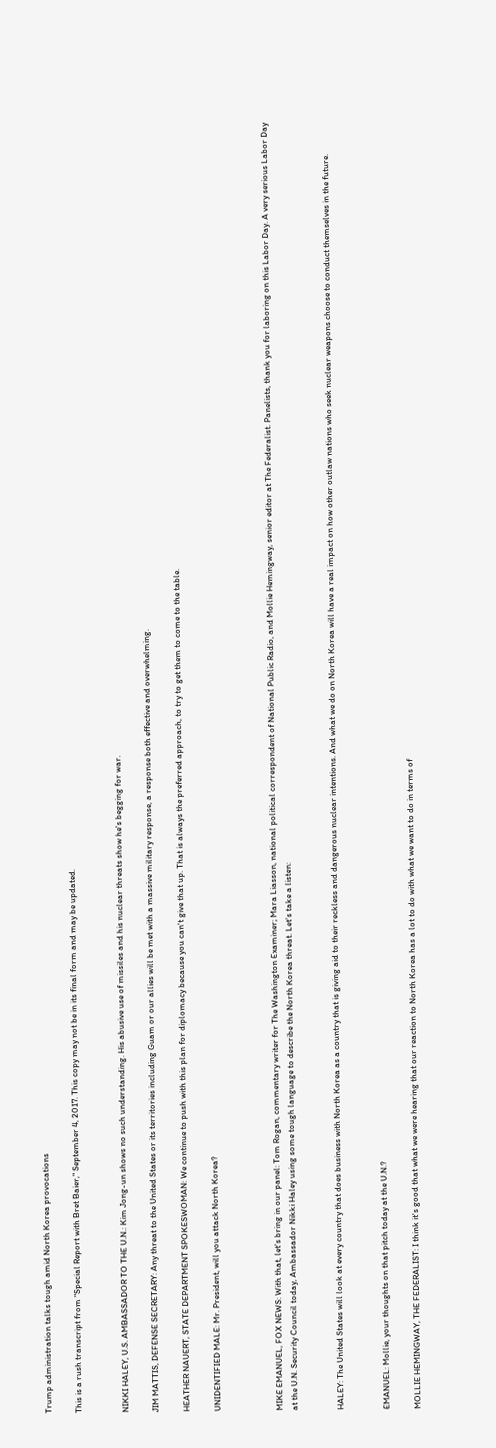Trump administration talks tough amid North Korea provocations

This is a rush transcript from "Special Report with Bret Baier," September 4, 2017. This copy may not be in its final form and may be updated.


NIKKI HALEY, U.S. AMBASSADOR TO THE U.N.: Kim Jong-un shows no such understanding. His abusive use of missiles and his nuclear threats show he's begging for war.

JIM MATTIS, DEFENSE SECRETARY: Any threat to the United States or its territories including Guam or our allies will be met with a massive military response, a response both effective and overwhelming.

HEATHER NAUERT, STATE DEPARTMENT SPOKESWOMAN: We continue to push with this plan for diplomacy because you can't give that up. That is always the preferred approach, to try to get them to come to the table.

UNIDENTIFIED MALE: Mr. President, will you attack North Korea?



MIKE EMANUEL, FOX NEWS: With that, let's bring in our panel: Tom Rogan, commentary writer for The Washington Examiner; Mara Liasson, national political correspondent of National Public Radio, and Mollie Hemingway, senior editor at The Federalist. Panelists, thank you for laboring on this Labor Day. A very serious Labor Day at the U.N. Security Council today, Ambassador Nikki Haley using some tough language to describe the North Korea threat. Let's take a listen:


HALEY: The United States will look at every country that does business with North Korea as a country that is giving aid to their reckless and dangerous nuclear intentions. And what we do on North Korea will have a real impact on how other outlaw nations who seek nuclear weapons choose to conduct themselves in the future.


EMANUEL: Mollie, your thoughts on that pitch today at the U.N.?

MOLLIE HEMINGWAY, THE FEDERALIST: I think it's good that what we were hearing that our reaction to North Korea has a lot to do with what we want to do in terms of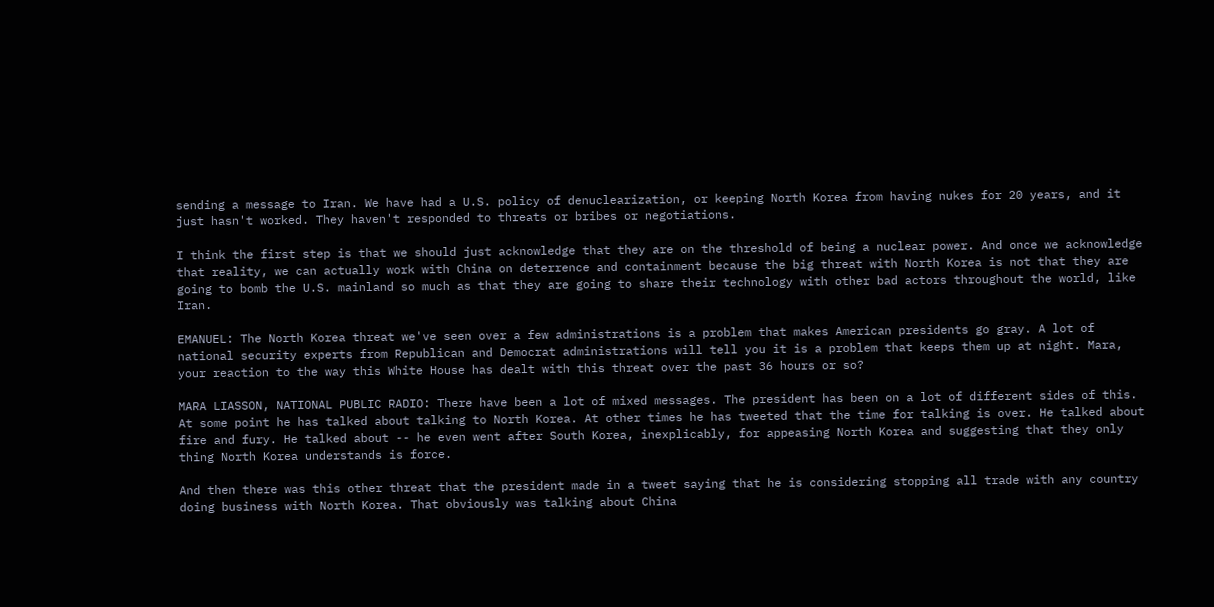sending a message to Iran. We have had a U.S. policy of denuclearization, or keeping North Korea from having nukes for 20 years, and it just hasn't worked. They haven't responded to threats or bribes or negotiations.

I think the first step is that we should just acknowledge that they are on the threshold of being a nuclear power. And once we acknowledge that reality, we can actually work with China on deterrence and containment because the big threat with North Korea is not that they are going to bomb the U.S. mainland so much as that they are going to share their technology with other bad actors throughout the world, like Iran.

EMANUEL: The North Korea threat we've seen over a few administrations is a problem that makes American presidents go gray. A lot of national security experts from Republican and Democrat administrations will tell you it is a problem that keeps them up at night. Mara, your reaction to the way this White House has dealt with this threat over the past 36 hours or so?

MARA LIASSON, NATIONAL PUBLIC RADIO: There have been a lot of mixed messages. The president has been on a lot of different sides of this. At some point he has talked about talking to North Korea. At other times he has tweeted that the time for talking is over. He talked about fire and fury. He talked about -- he even went after South Korea, inexplicably, for appeasing North Korea and suggesting that they only thing North Korea understands is force.

And then there was this other threat that the president made in a tweet saying that he is considering stopping all trade with any country doing business with North Korea. That obviously was talking about China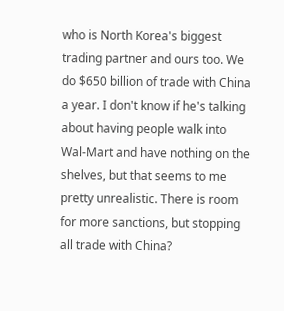who is North Korea's biggest trading partner and ours too. We do $650 billion of trade with China a year. I don't know if he's talking about having people walk into Wal-Mart and have nothing on the shelves, but that seems to me pretty unrealistic. There is room for more sanctions, but stopping all trade with China?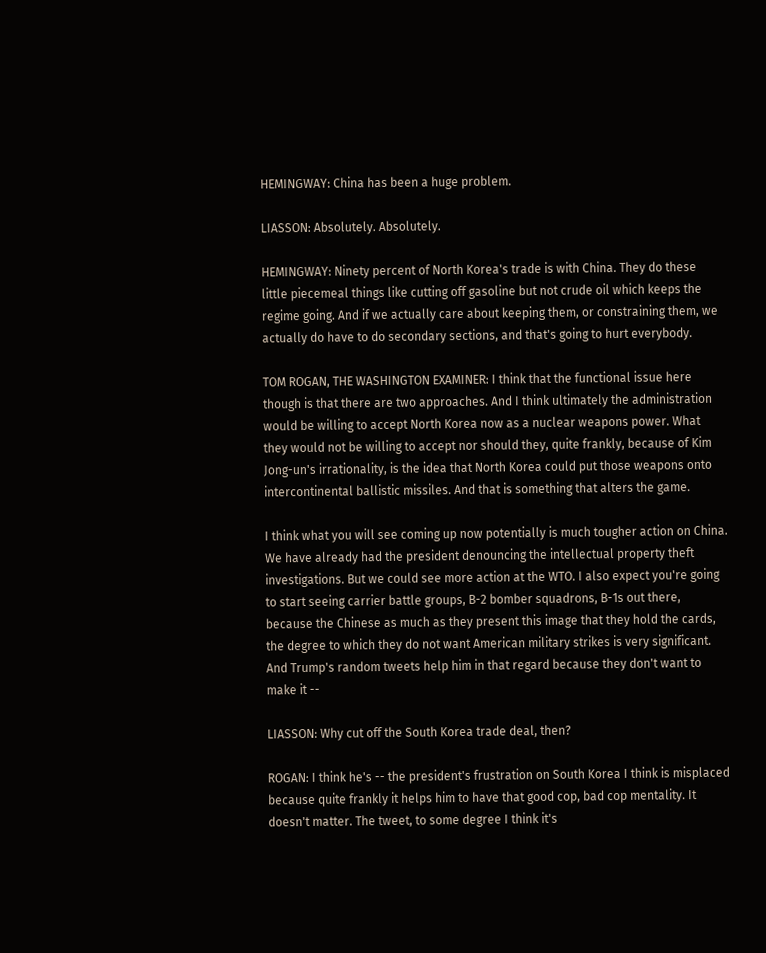HEMINGWAY: China has been a huge problem.

LIASSON: Absolutely. Absolutely.

HEMINGWAY: Ninety percent of North Korea's trade is with China. They do these little piecemeal things like cutting off gasoline but not crude oil which keeps the regime going. And if we actually care about keeping them, or constraining them, we actually do have to do secondary sections, and that's going to hurt everybody.

TOM ROGAN, THE WASHINGTON EXAMINER: I think that the functional issue here though is that there are two approaches. And I think ultimately the administration would be willing to accept North Korea now as a nuclear weapons power. What they would not be willing to accept nor should they, quite frankly, because of Kim Jong-un's irrationality, is the idea that North Korea could put those weapons onto intercontinental ballistic missiles. And that is something that alters the game.

I think what you will see coming up now potentially is much tougher action on China. We have already had the president denouncing the intellectual property theft investigations. But we could see more action at the WTO. I also expect you're going to start seeing carrier battle groups, B-2 bomber squadrons, B-1s out there, because the Chinese as much as they present this image that they hold the cards, the degree to which they do not want American military strikes is very significant. And Trump's random tweets help him in that regard because they don't want to make it --

LIASSON: Why cut off the South Korea trade deal, then?

ROGAN: I think he's -- the president's frustration on South Korea I think is misplaced because quite frankly it helps him to have that good cop, bad cop mentality. It doesn't matter. The tweet, to some degree I think it's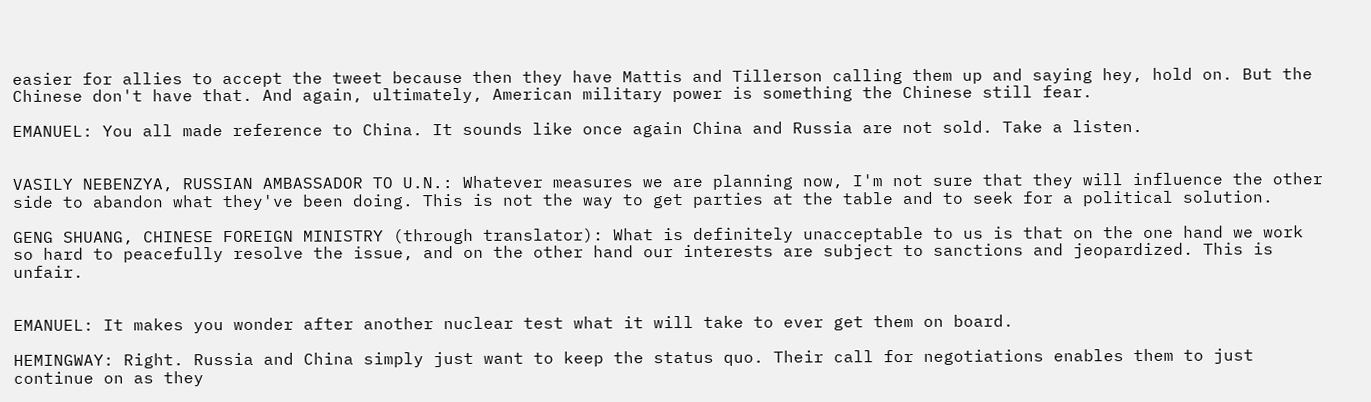easier for allies to accept the tweet because then they have Mattis and Tillerson calling them up and saying hey, hold on. But the Chinese don't have that. And again, ultimately, American military power is something the Chinese still fear.

EMANUEL: You all made reference to China. It sounds like once again China and Russia are not sold. Take a listen.


VASILY NEBENZYA, RUSSIAN AMBASSADOR TO U.N.: Whatever measures we are planning now, I'm not sure that they will influence the other side to abandon what they've been doing. This is not the way to get parties at the table and to seek for a political solution.

GENG SHUANG, CHINESE FOREIGN MINISTRY (through translator): What is definitely unacceptable to us is that on the one hand we work so hard to peacefully resolve the issue, and on the other hand our interests are subject to sanctions and jeopardized. This is unfair.


EMANUEL: It makes you wonder after another nuclear test what it will take to ever get them on board.

HEMINGWAY: Right. Russia and China simply just want to keep the status quo. Their call for negotiations enables them to just continue on as they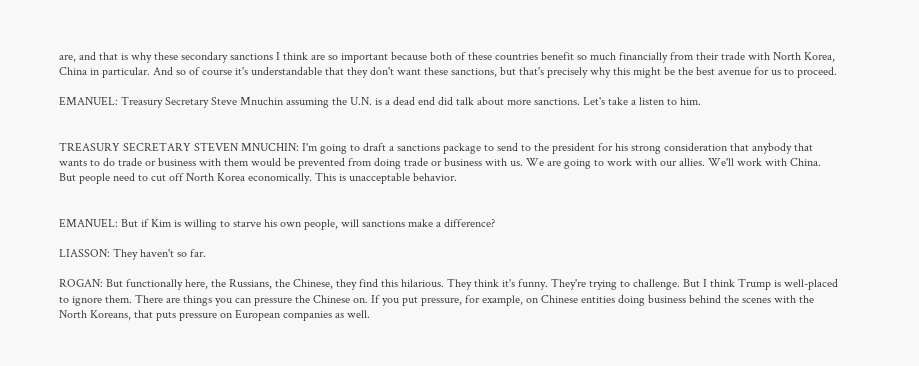are, and that is why these secondary sanctions I think are so important because both of these countries benefit so much financially from their trade with North Korea, China in particular. And so of course it's understandable that they don't want these sanctions, but that's precisely why this might be the best avenue for us to proceed.

EMANUEL: Treasury Secretary Steve Mnuchin assuming the U.N. is a dead end did talk about more sanctions. Let's take a listen to him.


TREASURY SECRETARY STEVEN MNUCHIN: I'm going to draft a sanctions package to send to the president for his strong consideration that anybody that wants to do trade or business with them would be prevented from doing trade or business with us. We are going to work with our allies. We'll work with China. But people need to cut off North Korea economically. This is unacceptable behavior.


EMANUEL: But if Kim is willing to starve his own people, will sanctions make a difference?

LIASSON: They haven't so far.

ROGAN: But functionally here, the Russians, the Chinese, they find this hilarious. They think it's funny. They're trying to challenge. But I think Trump is well-placed to ignore them. There are things you can pressure the Chinese on. If you put pressure, for example, on Chinese entities doing business behind the scenes with the North Koreans, that puts pressure on European companies as well.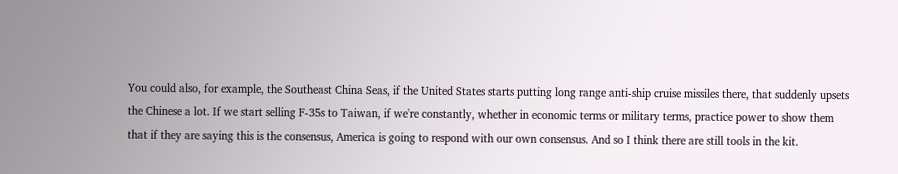You could also, for example, the Southeast China Seas, if the United States starts putting long range anti-ship cruise missiles there, that suddenly upsets the Chinese a lot. If we start selling F-35s to Taiwan, if we're constantly, whether in economic terms or military terms, practice power to show them that if they are saying this is the consensus, America is going to respond with our own consensus. And so I think there are still tools in the kit.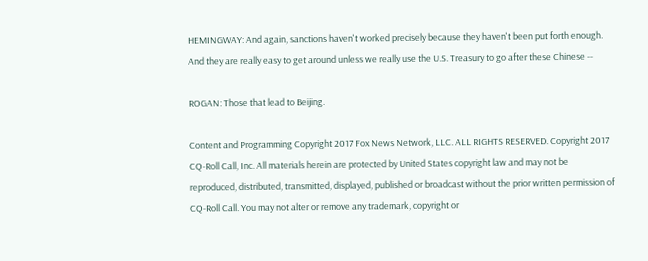HEMINGWAY: And again, sanctions haven't worked precisely because they haven't been put forth enough. And they are really easy to get around unless we really use the U.S. Treasury to go after these Chinese --

ROGAN: Those that lead to Beijing.

Content and Programming Copyright 2017 Fox News Network, LLC. ALL RIGHTS RESERVED. Copyright 2017 CQ-Roll Call, Inc. All materials herein are protected by United States copyright law and may not be reproduced, distributed, transmitted, displayed, published or broadcast without the prior written permission of CQ-Roll Call. You may not alter or remove any trademark, copyright or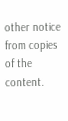other notice from copies of the content.